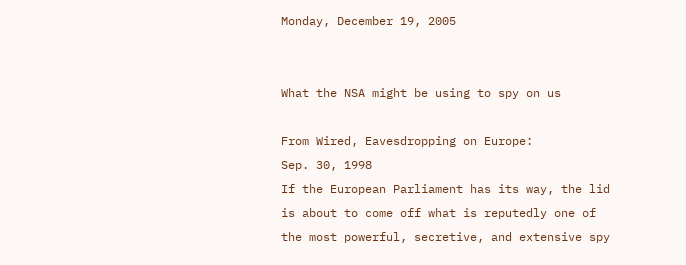Monday, December 19, 2005


What the NSA might be using to spy on us

From Wired, Eavesdropping on Europe:
Sep. 30, 1998
If the European Parliament has its way, the lid is about to come off what is reputedly one of the most powerful, secretive, and extensive spy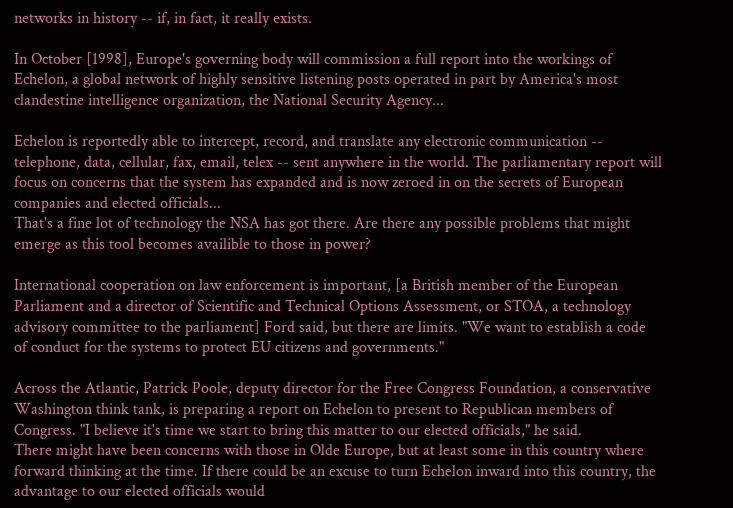networks in history -- if, in fact, it really exists.

In October [1998], Europe's governing body will commission a full report into the workings of Echelon, a global network of highly sensitive listening posts operated in part by America's most clandestine intelligence organization, the National Security Agency...

Echelon is reportedly able to intercept, record, and translate any electronic communication -- telephone, data, cellular, fax, email, telex -- sent anywhere in the world. The parliamentary report will focus on concerns that the system has expanded and is now zeroed in on the secrets of European companies and elected officials...
That's a fine lot of technology the NSA has got there. Are there any possible problems that might emerge as this tool becomes availible to those in power?

International cooperation on law enforcement is important, [a British member of the European Parliament and a director of Scientific and Technical Options Assessment, or STOA, a technology advisory committee to the parliament] Ford said, but there are limits. "We want to establish a code of conduct for the systems to protect EU citizens and governments."

Across the Atlantic, Patrick Poole, deputy director for the Free Congress Foundation, a conservative Washington think tank, is preparing a report on Echelon to present to Republican members of Congress. "I believe it's time we start to bring this matter to our elected officials," he said.
There might have been concerns with those in Olde Europe, but at least some in this country where forward thinking at the time. If there could be an excuse to turn Echelon inward into this country, the advantage to our elected officials would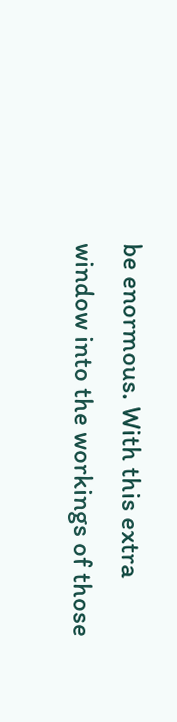be enormous. With this extra window into the workings of those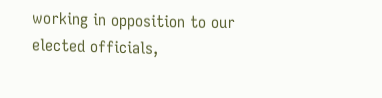working in opposition to our elected officials,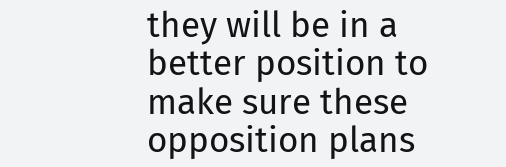they will be in a better position to make sure these opposition plans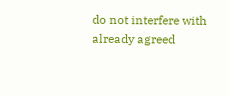do not interfere with already agreed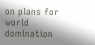on plans for world domination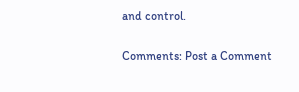and control.

Comments: Post a Comment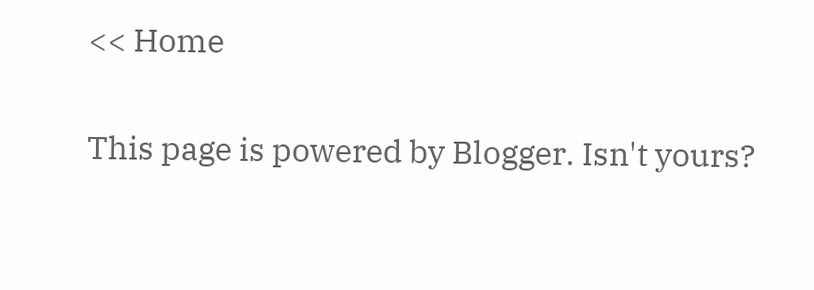<< Home

This page is powered by Blogger. Isn't yours?